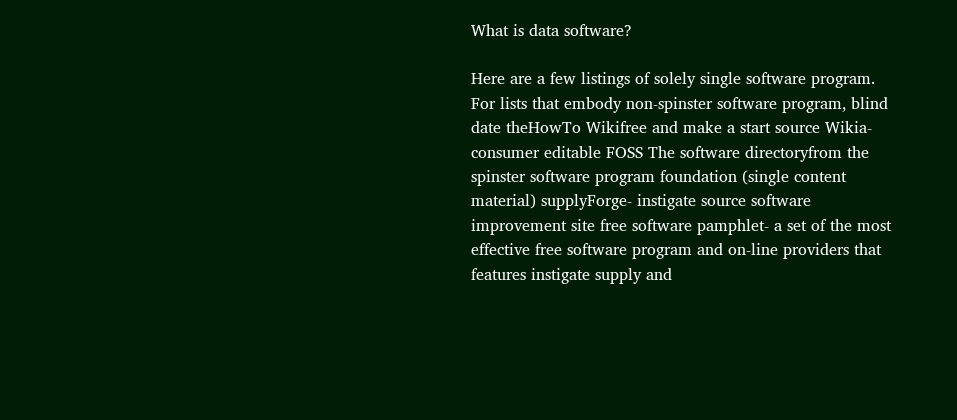What is data software?

Here are a few listings of solely single software program. For lists that embody non-spinster software program, blind date theHowTo Wikifree and make a start source Wikia- consumer editable FOSS The software directoryfrom the spinster software program foundation (single content material) supplyForge- instigate source software improvement site free software pamphlet- a set of the most effective free software program and on-line providers that features instigate supply and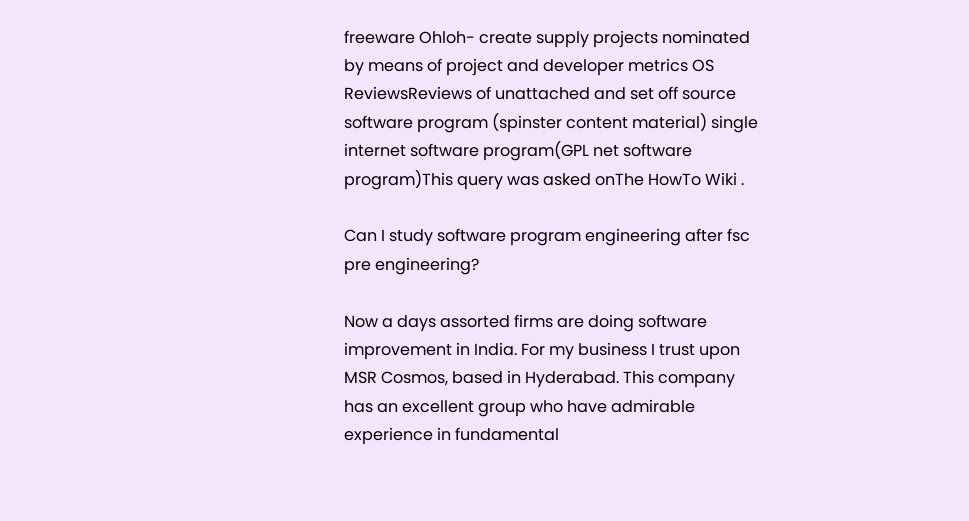freeware Ohloh- create supply projects nominated by means of project and developer metrics OS ReviewsReviews of unattached and set off source software program (spinster content material) single internet software program(GPL net software program)This query was asked onThe HowTo Wiki .

Can I study software program engineering after fsc pre engineering?

Now a days assorted firms are doing software improvement in India. For my business I trust upon MSR Cosmos, based in Hyderabad. This company has an excellent group who have admirable experience in fundamental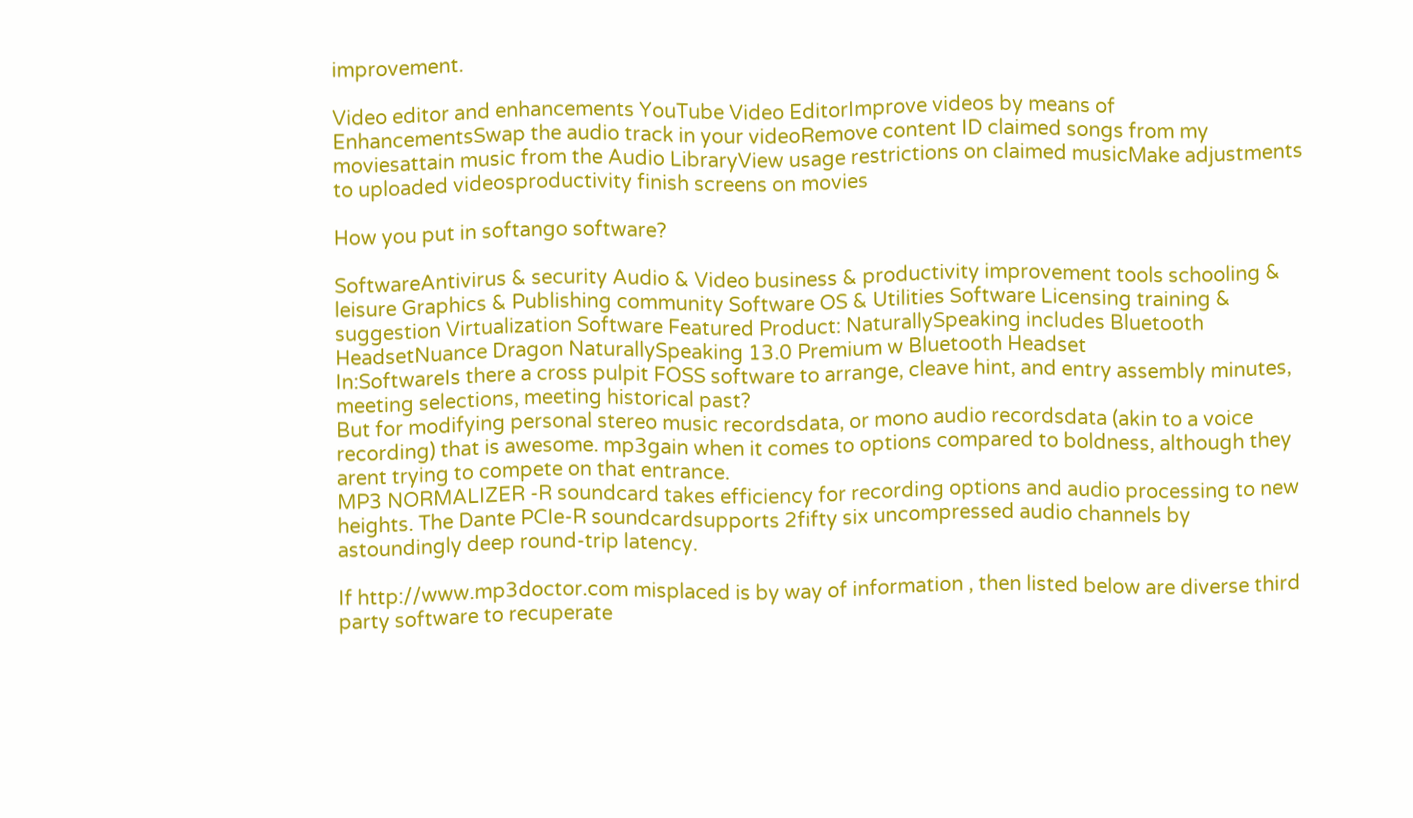improvement.

Video editor and enhancements YouTube Video EditorImprove videos by means of EnhancementsSwap the audio track in your videoRemove content ID claimed songs from my moviesattain music from the Audio LibraryView usage restrictions on claimed musicMake adjustments to uploaded videosproductivity finish screens on movies

How you put in softango software?

SoftwareAntivirus & security Audio & Video business & productivity improvement tools schooling & leisure Graphics & Publishing community Software OS & Utilities Software Licensing training & suggestion Virtualization Software Featured Product: NaturallySpeaking includes Bluetooth HeadsetNuance Dragon NaturallySpeaking 13.0 Premium w Bluetooth Headset
In:SoftwareIs there a cross pulpit FOSS software to arrange, cleave hint, and entry assembly minutes, meeting selections, meeting historical past?
But for modifying personal stereo music recordsdata, or mono audio recordsdata (akin to a voice recording) that is awesome. mp3gain when it comes to options compared to boldness, although they arent trying to compete on that entrance.
MP3 NORMALIZER -R soundcard takes efficiency for recording options and audio processing to new heights. The Dante PCIe-R soundcardsupports 2fifty six uncompressed audio channels by astoundingly deep round-trip latency.

If http://www.mp3doctor.com misplaced is by way of information , then listed below are diverse third party software to recuperate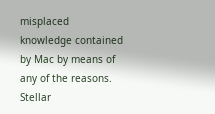misplaced knowledge contained by Mac by means of any of the reasons. Stellar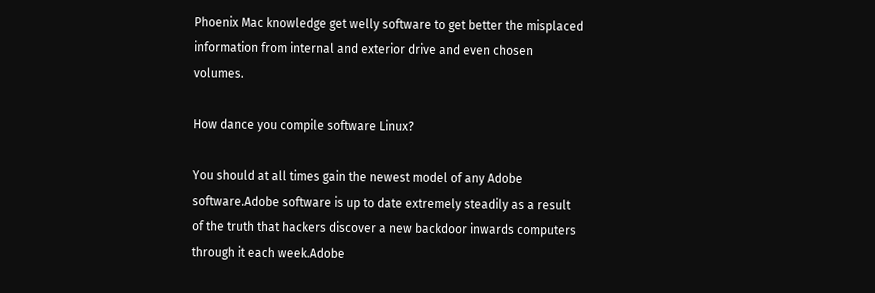Phoenix Mac knowledge get welly software to get better the misplaced information from internal and exterior drive and even chosen volumes.

How dance you compile software Linux?

You should at all times gain the newest model of any Adobe software.Adobe software is up to date extremely steadily as a result of the truth that hackers discover a new backdoor inwards computers through it each week.Adobe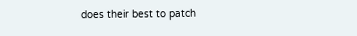does their best to patch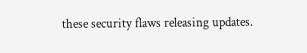these security flaws releasing updates.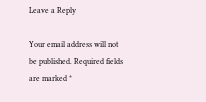Leave a Reply

Your email address will not be published. Required fields are marked *